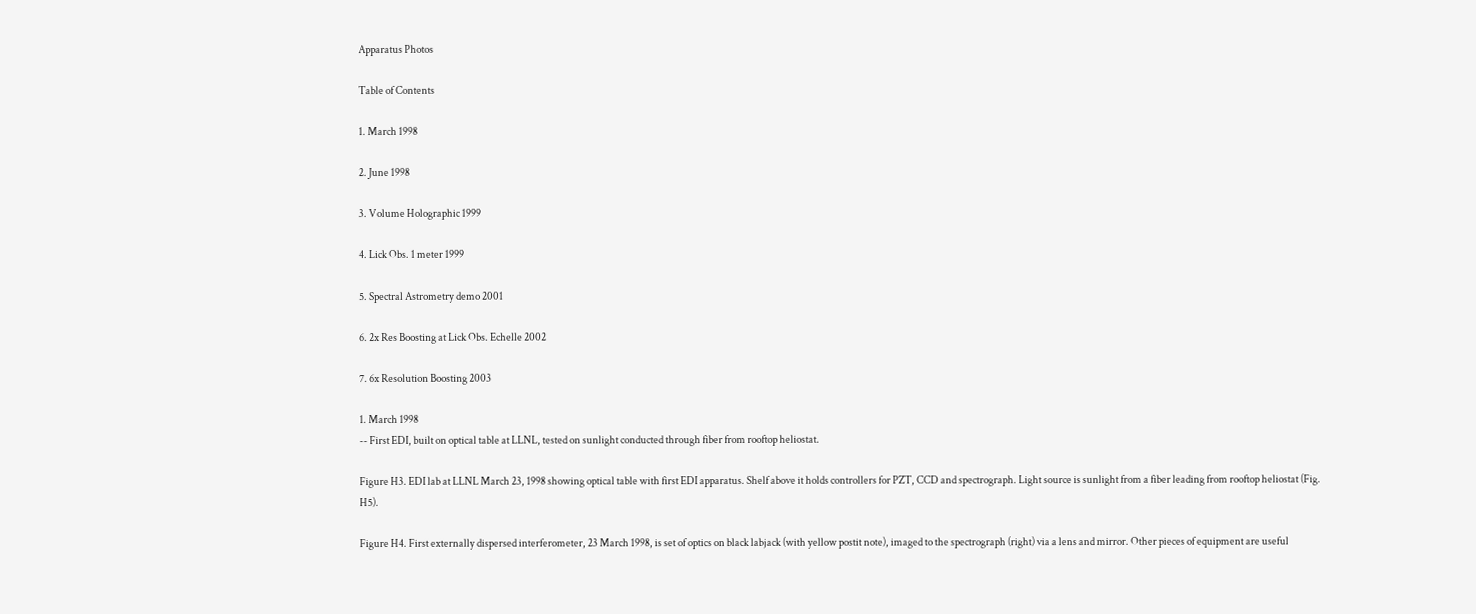Apparatus Photos

Table of Contents

1. March 1998

2. June 1998

3. Volume Holographic 1999

4. Lick Obs. 1 meter 1999

5. Spectral Astrometry demo 2001

6. 2x Res Boosting at Lick Obs. Echelle 2002

7. 6x Resolution Boosting 2003

1. March 1998
-- First EDI, built on optical table at LLNL, tested on sunlight conducted through fiber from rooftop heliostat.

Figure H3. EDI lab at LLNL March 23, 1998 showing optical table with first EDI apparatus. Shelf above it holds controllers for PZT, CCD and spectrograph. Light source is sunlight from a fiber leading from rooftop heliostat (Fig. H5).

Figure H4. First externally dispersed interferometer, 23 March 1998, is set of optics on black labjack (with yellow postit note), imaged to the spectrograph (right) via a lens and mirror. Other pieces of equipment are useful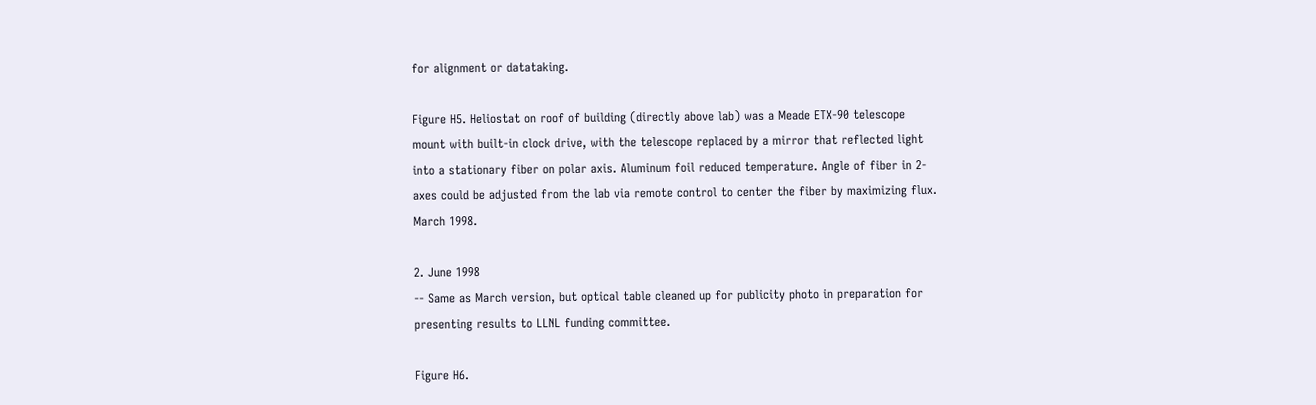for alignment or datataking.

Figure H5. Heliostat on roof of building (directly above lab) was a Meade ETX-90 telescope mount with built-in clock drive, with the telescope replaced by a mirror that reflected light into a stationary fiber on polar axis. Aluminum foil reduced temperature. Angle of fiber in 2-axes could be adjusted from the lab via remote control to center the fiber by maximizing flux. March 1998.

2. June 1998
-- Same as March version, but optical table cleaned up for publicity photo in preparation for presenting results to LLNL funding committee.

Figure H6.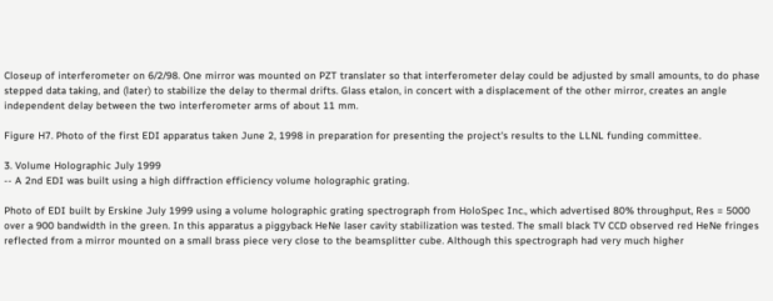Closeup of interferometer on 6/2/98. One mirror was mounted on PZT translater so that interferometer delay could be adjusted by small amounts, to do phase stepped data taking, and (later) to stabilize the delay to thermal drifts. Glass etalon, in concert with a displacement of the other mirror, creates an angle independent delay between the two interferometer arms of about 11 mm.

Figure H7. Photo of the first EDI apparatus taken June 2, 1998 in preparation for presenting the project's results to the LLNL funding committee.

3. Volume Holographic July 1999
-- A 2nd EDI was built using a high diffraction efficiency volume holographic grating.

Photo of EDI built by Erskine July 1999 using a volume holographic grating spectrograph from HoloSpec Inc., which advertised 80% throughput, Res = 5000 over a 900 bandwidth in the green. In this apparatus a piggyback HeNe laser cavity stabilization was tested. The small black TV CCD observed red HeNe fringes reflected from a mirror mounted on a small brass piece very close to the beamsplitter cube. Although this spectrograph had very much higher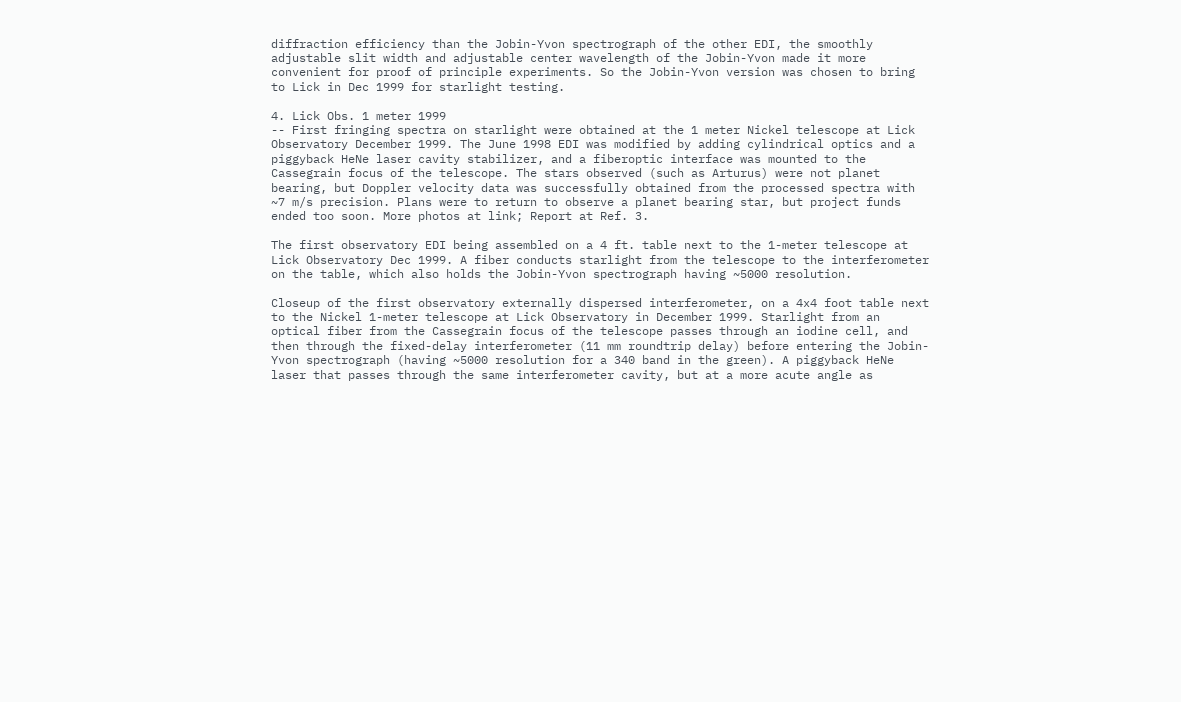diffraction efficiency than the Jobin-Yvon spectrograph of the other EDI, the smoothly adjustable slit width and adjustable center wavelength of the Jobin-Yvon made it more convenient for proof of principle experiments. So the Jobin-Yvon version was chosen to bring to Lick in Dec 1999 for starlight testing.

4. Lick Obs. 1 meter 1999
-- First fringing spectra on starlight were obtained at the 1 meter Nickel telescope at Lick Observatory December 1999. The June 1998 EDI was modified by adding cylindrical optics and a piggyback HeNe laser cavity stabilizer, and a fiberoptic interface was mounted to the Cassegrain focus of the telescope. The stars observed (such as Arturus) were not planet bearing, but Doppler velocity data was successfully obtained from the processed spectra with ~7 m/s precision. Plans were to return to observe a planet bearing star, but project funds ended too soon. More photos at link; Report at Ref. 3.

The first observatory EDI being assembled on a 4 ft. table next to the 1-meter telescope at Lick Observatory Dec 1999. A fiber conducts starlight from the telescope to the interferometer on the table, which also holds the Jobin-Yvon spectrograph having ~5000 resolution.

Closeup of the first observatory externally dispersed interferometer, on a 4x4 foot table next to the Nickel 1-meter telescope at Lick Observatory in December 1999. Starlight from an optical fiber from the Cassegrain focus of the telescope passes through an iodine cell, and then through the fixed-delay interferometer (11 mm roundtrip delay) before entering the Jobin-Yvon spectrograph (having ~5000 resolution for a 340 band in the green). A piggyback HeNe laser that passes through the same interferometer cavity, but at a more acute angle as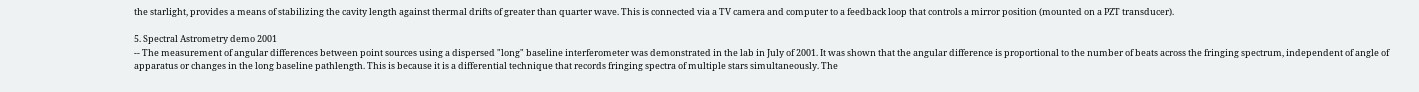the starlight, provides a means of stabilizing the cavity length against thermal drifts of greater than quarter wave. This is connected via a TV camera and computer to a feedback loop that controls a mirror position (mounted on a PZT transducer).

5. Spectral Astrometry demo 2001
-- The measurement of angular differences between point sources using a dispersed "long" baseline interferometer was demonstrated in the lab in July of 2001. It was shown that the angular difference is proportional to the number of beats across the fringing spectrum, independent of angle of apparatus or changes in the long baseline pathlength. This is because it is a differential technique that records fringing spectra of multiple stars simultaneously. The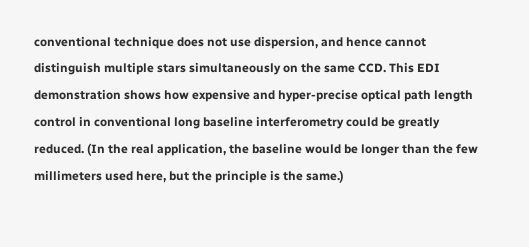conventional technique does not use dispersion, and hence cannot distinguish multiple stars simultaneously on the same CCD. This EDI demonstration shows how expensive and hyper-precise optical path length control in conventional long baseline interferometry could be greatly reduced. (In the real application, the baseline would be longer than the few millimeters used here, but the principle is the same.)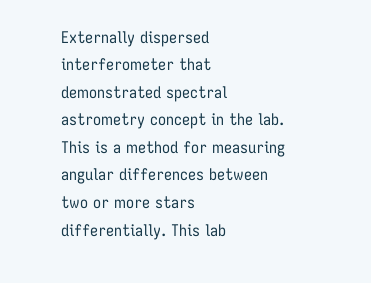Externally dispersed interferometer that demonstrated spectral astrometry concept in the lab. This is a method for measuring angular differences between two or more stars differentially. This lab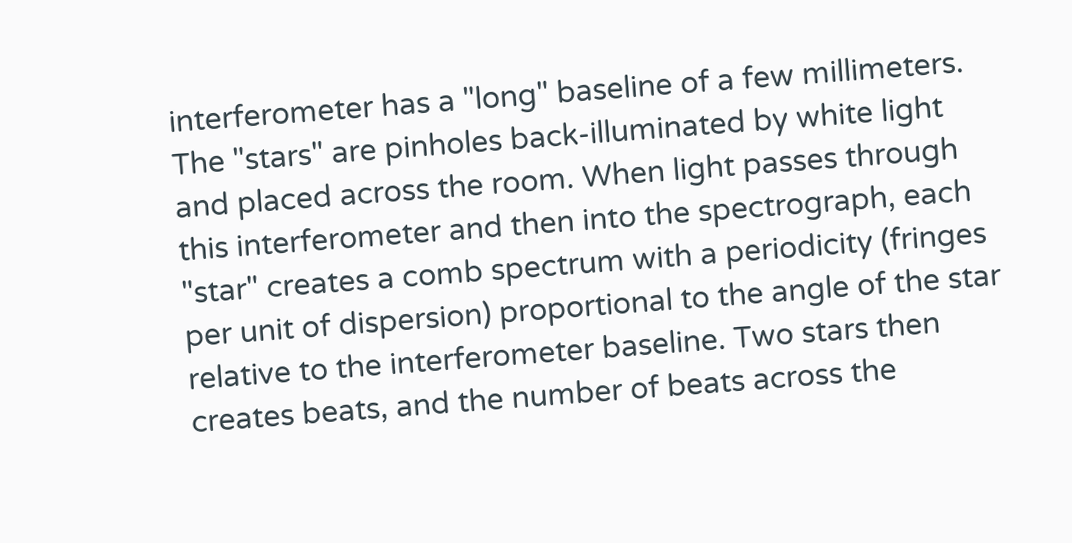interferometer has a "long" baseline of a few millimeters. The "stars" are pinholes back-illuminated by white light and placed across the room. When light passes through this interferometer and then into the spectrograph, each "star" creates a comb spectrum with a periodicity (fringes per unit of dispersion) proportional to the angle of the star relative to the interferometer baseline. Two stars then creates beats, and the number of beats across the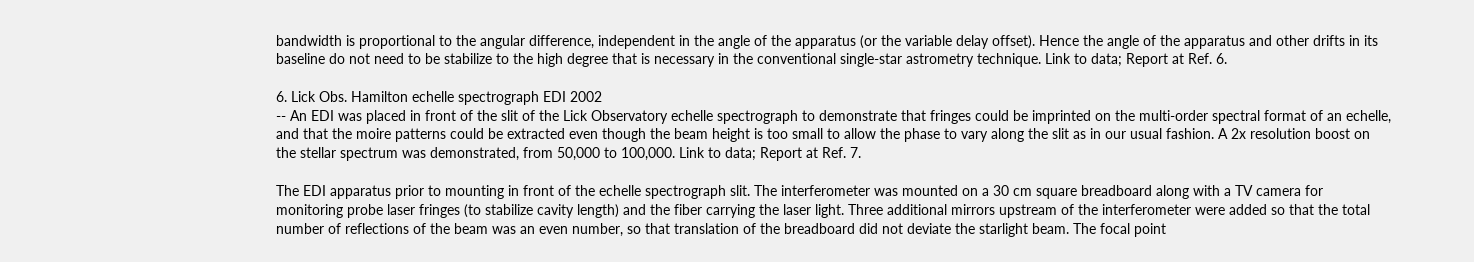bandwidth is proportional to the angular difference, independent in the angle of the apparatus (or the variable delay offset). Hence the angle of the apparatus and other drifts in its baseline do not need to be stabilize to the high degree that is necessary in the conventional single-star astrometry technique. Link to data; Report at Ref. 6.

6. Lick Obs. Hamilton echelle spectrograph EDI 2002
-- An EDI was placed in front of the slit of the Lick Observatory echelle spectrograph to demonstrate that fringes could be imprinted on the multi-order spectral format of an echelle, and that the moire patterns could be extracted even though the beam height is too small to allow the phase to vary along the slit as in our usual fashion. A 2x resolution boost on the stellar spectrum was demonstrated, from 50,000 to 100,000. Link to data; Report at Ref. 7.

The EDI apparatus prior to mounting in front of the echelle spectrograph slit. The interferometer was mounted on a 30 cm square breadboard along with a TV camera for monitoring probe laser fringes (to stabilize cavity length) and the fiber carrying the laser light. Three additional mirrors upstream of the interferometer were added so that the total number of reflections of the beam was an even number, so that translation of the breadboard did not deviate the starlight beam. The focal point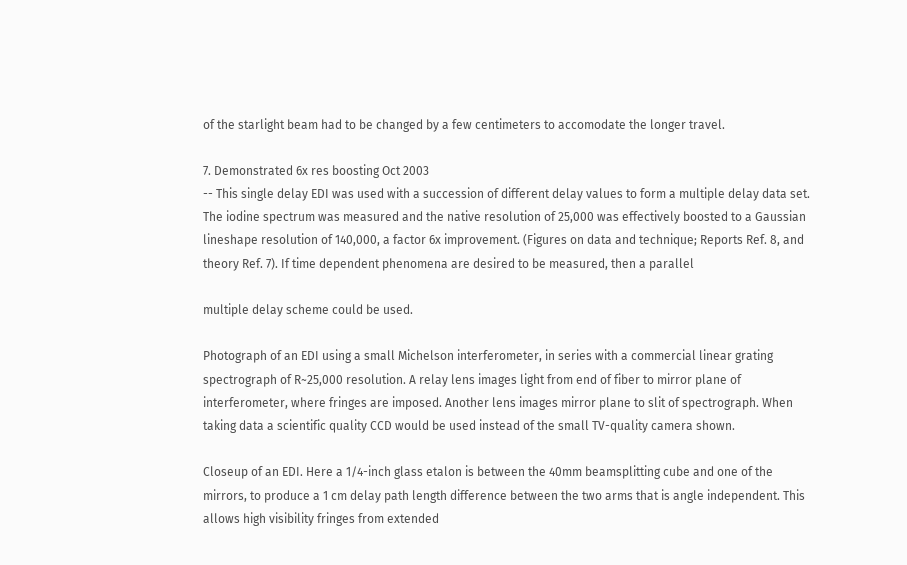of the starlight beam had to be changed by a few centimeters to accomodate the longer travel.

7. Demonstrated 6x res boosting Oct 2003
-- This single delay EDI was used with a succession of different delay values to form a multiple delay data set. The iodine spectrum was measured and the native resolution of 25,000 was effectively boosted to a Gaussian lineshape resolution of 140,000, a factor 6x improvement. (Figures on data and technique; Reports Ref. 8, and theory Ref. 7). If time dependent phenomena are desired to be measured, then a parallel

multiple delay scheme could be used.

Photograph of an EDI using a small Michelson interferometer, in series with a commercial linear grating spectrograph of R~25,000 resolution. A relay lens images light from end of fiber to mirror plane of interferometer, where fringes are imposed. Another lens images mirror plane to slit of spectrograph. When taking data a scientific quality CCD would be used instead of the small TV-quality camera shown.

Closeup of an EDI. Here a 1/4-inch glass etalon is between the 40mm beamsplitting cube and one of the mirrors, to produce a 1 cm delay path length difference between the two arms that is angle independent. This allows high visibility fringes from extended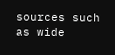sources such as wide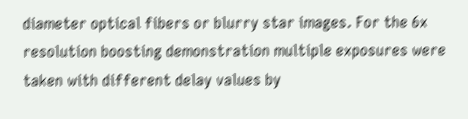diameter optical fibers or blurry star images. For the 6x resolution boosting demonstration multiple exposures were taken with different delay values by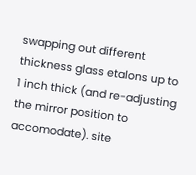swapping out different thickness glass etalons up to 1 inch thick (and re-adjusting the mirror position to accomodate). site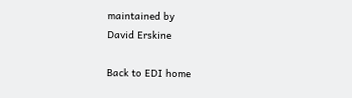maintained by
David Erskine

Back to EDI home